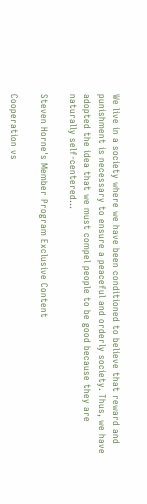We live in a society where we have been conditioned to believe that reward and punishment is necessary to ensure a peaceful and orderly society. Thus, we have adopted the idea that we must compel people to be good because they are naturally self-centered…

Steven Horne's Member Program Exclusive Content

Cooperation vs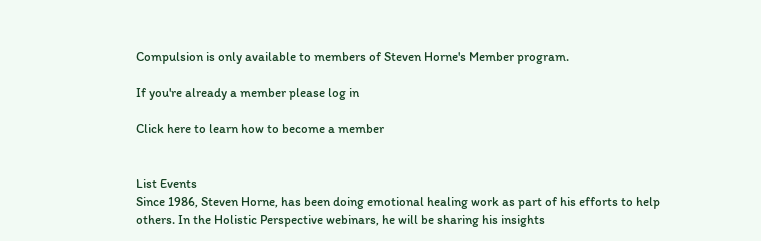Compulsion is only available to members of Steven Horne's Member program.

If you're already a member please log in

Click here to learn how to become a member


List Events
Since 1986, Steven Horne, has been doing emotional healing work as part of his efforts to help others. In the Holistic Perspective webinars, he will be sharing his insights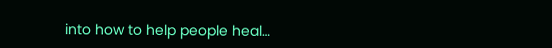into how to help people heal…